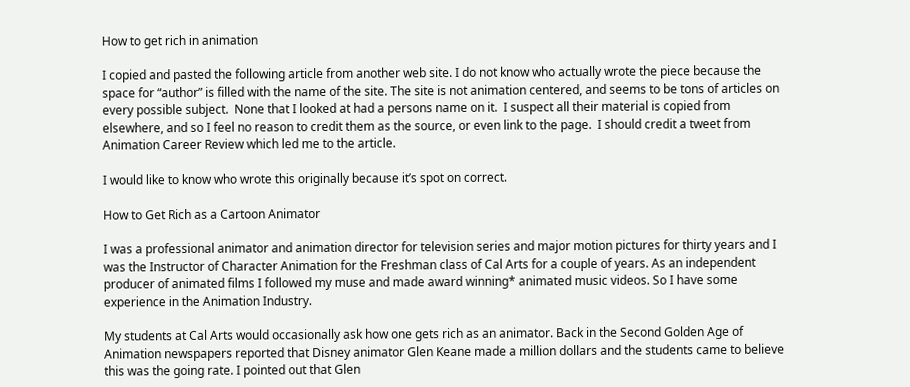How to get rich in animation

I copied and pasted the following article from another web site. I do not know who actually wrote the piece because the space for “author” is filled with the name of the site. The site is not animation centered, and seems to be tons of articles on every possible subject.  None that I looked at had a persons name on it.  I suspect all their material is copied from elsewhere, and so I feel no reason to credit them as the source, or even link to the page.  I should credit a tweet from Animation Career Review which led me to the article.

I would like to know who wrote this originally because it’s spot on correct.

How to Get Rich as a Cartoon Animator

I was a professional animator and animation director for television series and major motion pictures for thirty years and I was the Instructor of Character Animation for the Freshman class of Cal Arts for a couple of years. As an independent producer of animated films I followed my muse and made award winning* animated music videos. So I have some experience in the Animation Industry.

My students at Cal Arts would occasionally ask how one gets rich as an animator. Back in the Second Golden Age of Animation newspapers reported that Disney animator Glen Keane made a million dollars and the students came to believe this was the going rate. I pointed out that Glen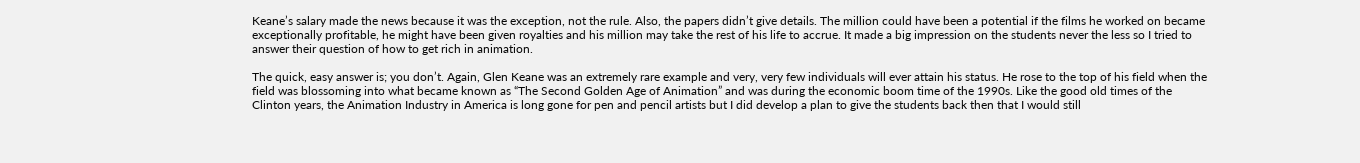Keane’s salary made the news because it was the exception, not the rule. Also, the papers didn’t give details. The million could have been a potential if the films he worked on became exceptionally profitable, he might have been given royalties and his million may take the rest of his life to accrue. It made a big impression on the students never the less so I tried to answer their question of how to get rich in animation.

The quick, easy answer is; you don’t. Again, Glen Keane was an extremely rare example and very, very few individuals will ever attain his status. He rose to the top of his field when the field was blossoming into what became known as “The Second Golden Age of Animation” and was during the economic boom time of the 1990s. Like the good old times of the Clinton years, the Animation Industry in America is long gone for pen and pencil artists but I did develop a plan to give the students back then that I would still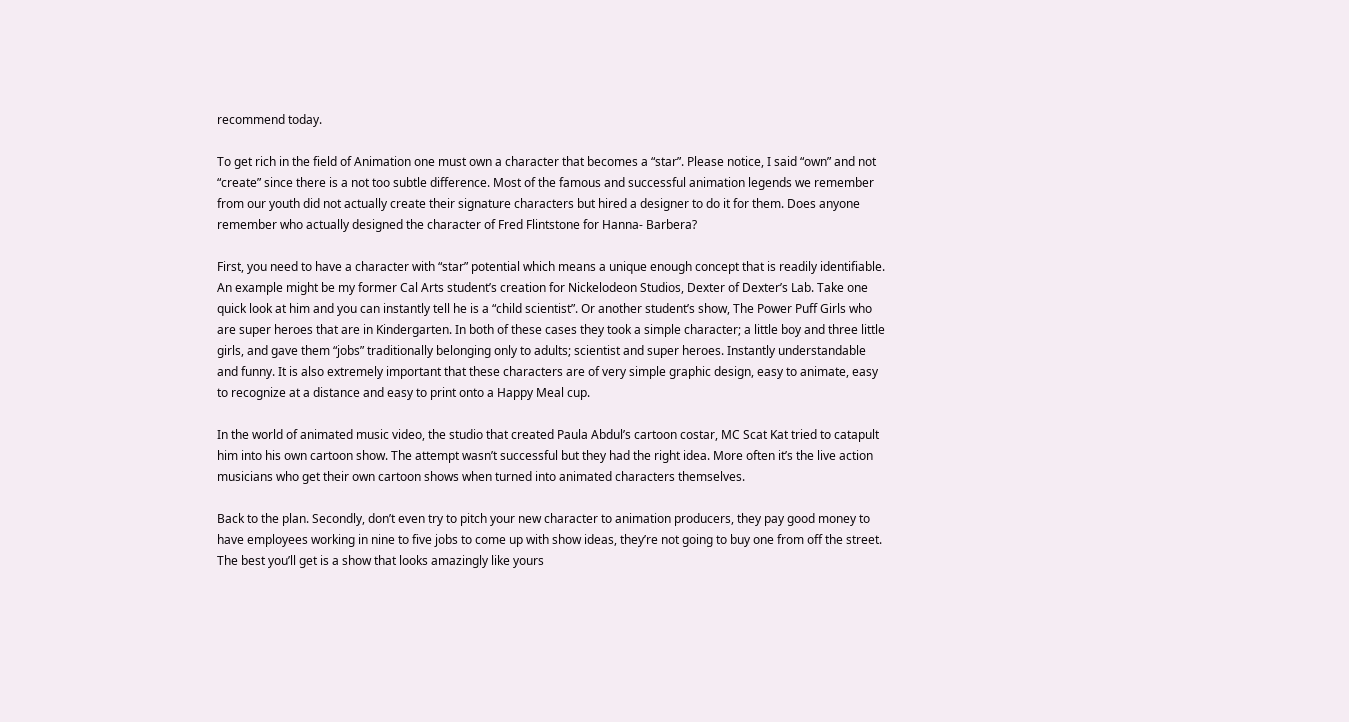recommend today.

To get rich in the field of Animation one must own a character that becomes a “star”. Please notice, I said “own” and not “create” since there is a not too subtle difference. Most of the famous and successful animation legends we remember from our youth did not actually create their signature characters but hired a designer to do it for them. Does anyone remember who actually designed the character of Fred Flintstone for Hanna- Barbera?

First, you need to have a character with “star” potential which means a unique enough concept that is readily identifiable. An example might be my former Cal Arts student’s creation for Nickelodeon Studios, Dexter of Dexter’s Lab. Take one quick look at him and you can instantly tell he is a “child scientist”. Or another student’s show, The Power Puff Girls who are super heroes that are in Kindergarten. In both of these cases they took a simple character; a little boy and three little girls, and gave them “jobs” traditionally belonging only to adults; scientist and super heroes. Instantly understandable and funny. It is also extremely important that these characters are of very simple graphic design, easy to animate, easy to recognize at a distance and easy to print onto a Happy Meal cup.

In the world of animated music video, the studio that created Paula Abdul’s cartoon costar, MC Scat Kat tried to catapult him into his own cartoon show. The attempt wasn’t successful but they had the right idea. More often it’s the live action musicians who get their own cartoon shows when turned into animated characters themselves.

Back to the plan. Secondly, don’t even try to pitch your new character to animation producers, they pay good money to have employees working in nine to five jobs to come up with show ideas, they’re not going to buy one from off the street. The best you’ll get is a show that looks amazingly like yours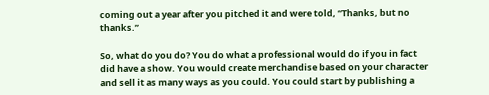coming out a year after you pitched it and were told, “Thanks, but no thanks.”

So, what do you do? You do what a professional would do if you in fact did have a show. You would create merchandise based on your character and sell it as many ways as you could. You could start by publishing a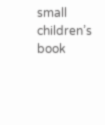small children’s book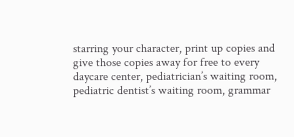starring your character, print up copies and give those copies away for free to every daycare center, pediatrician’s waiting room, pediatric dentist’s waiting room, grammar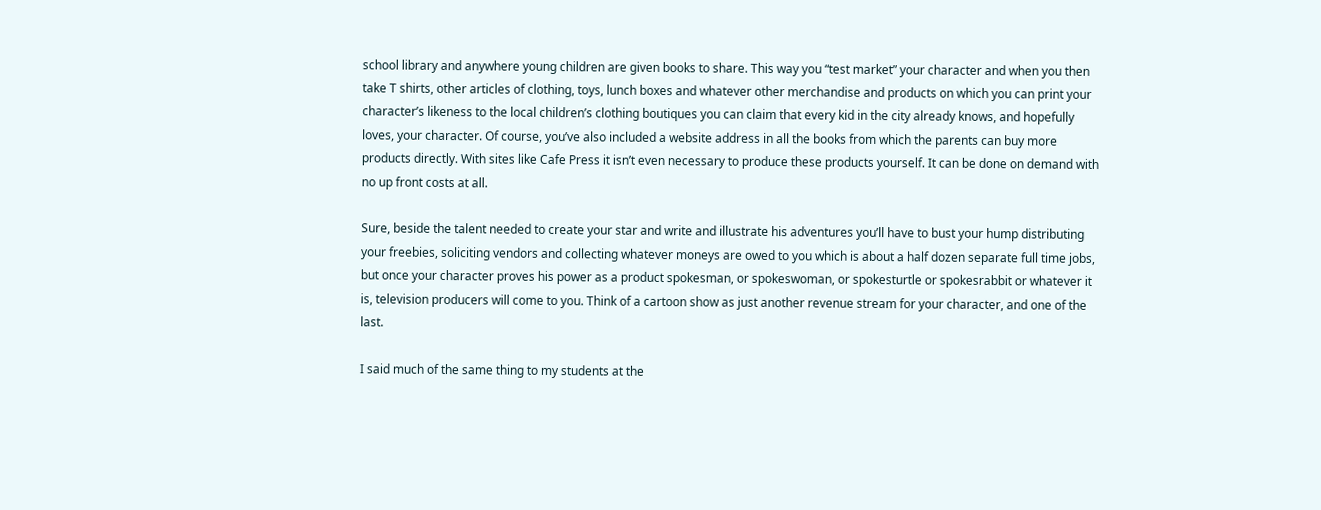school library and anywhere young children are given books to share. This way you “test market” your character and when you then take T shirts, other articles of clothing, toys, lunch boxes and whatever other merchandise and products on which you can print your character’s likeness to the local children’s clothing boutiques you can claim that every kid in the city already knows, and hopefully loves, your character. Of course, you’ve also included a website address in all the books from which the parents can buy more products directly. With sites like Cafe Press it isn’t even necessary to produce these products yourself. It can be done on demand with no up front costs at all.

Sure, beside the talent needed to create your star and write and illustrate his adventures you’ll have to bust your hump distributing your freebies, soliciting vendors and collecting whatever moneys are owed to you which is about a half dozen separate full time jobs, but once your character proves his power as a product spokesman, or spokeswoman, or spokesturtle or spokesrabbit or whatever it is, television producers will come to you. Think of a cartoon show as just another revenue stream for your character, and one of the last.

I said much of the same thing to my students at the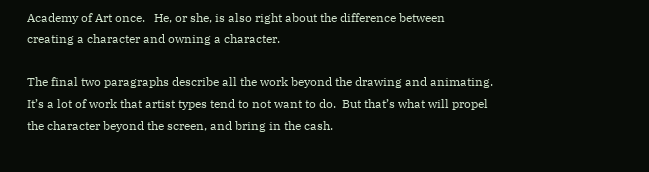Academy of Art once.   He, or she, is also right about the difference between creating a character and owning a character.

The final two paragraphs describe all the work beyond the drawing and animating.  It’s a lot of work that artist types tend to not want to do.  But that’s what will propel the character beyond the screen, and bring in the cash.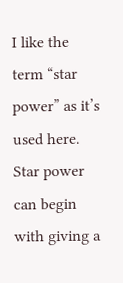I like the term “star power” as it’s used here.  Star power can begin with giving a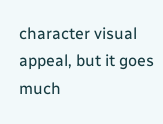character visual appeal, but it goes much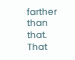farther than that.   That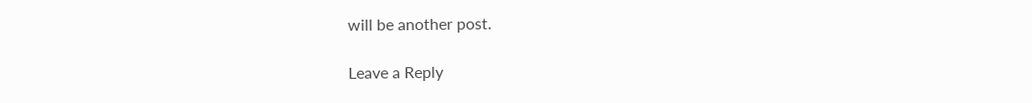will be another post.

Leave a Reply